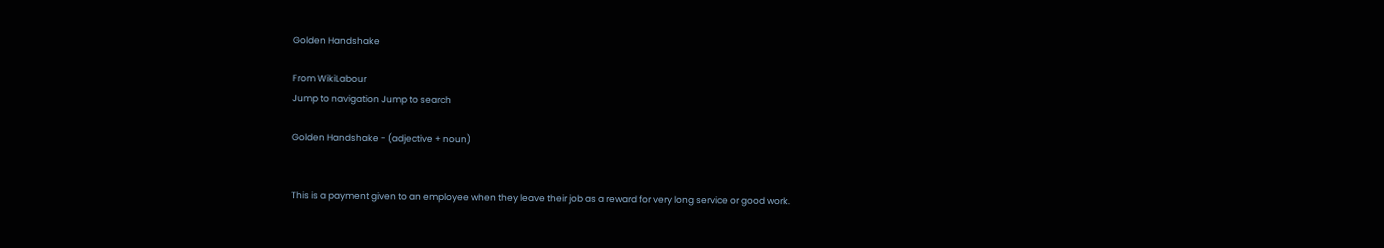Golden Handshake

From WikiLabour
Jump to navigation Jump to search

Golden Handshake - (adjective + noun)


This is a payment given to an employee when they leave their job as a reward for very long service or good work.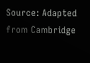Source: Adapted from Cambridge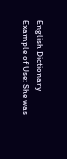English Dictionary
Example of Use: She was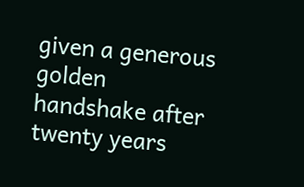given a generous golden handshake after twenty years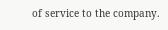of service to the company.